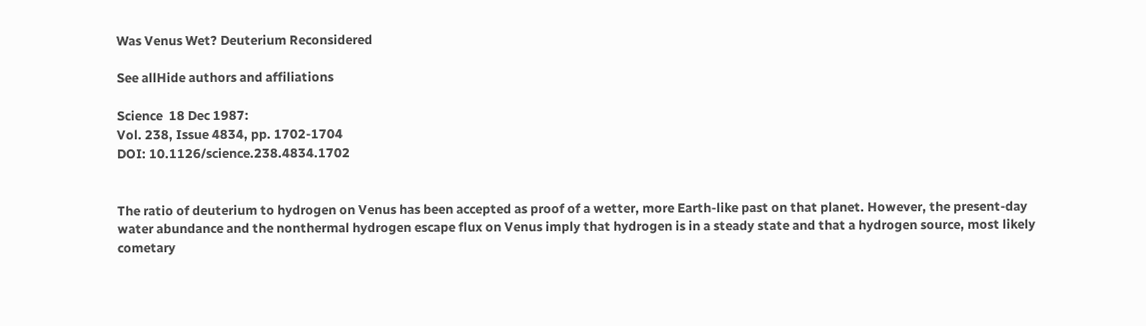Was Venus Wet? Deuterium Reconsidered

See allHide authors and affiliations

Science  18 Dec 1987:
Vol. 238, Issue 4834, pp. 1702-1704
DOI: 10.1126/science.238.4834.1702


The ratio of deuterium to hydrogen on Venus has been accepted as proof of a wetter, more Earth-like past on that planet. However, the present-day water abundance and the nonthermal hydrogen escape flux on Venus imply that hydrogen is in a steady state and that a hydrogen source, most likely cometary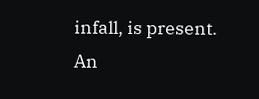infall, is present. An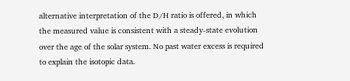alternative interpretation of the D/H ratio is offered, in which the measured value is consistent with a steady-state evolution over the age of the solar system. No past water excess is required to explain the isotopic data.